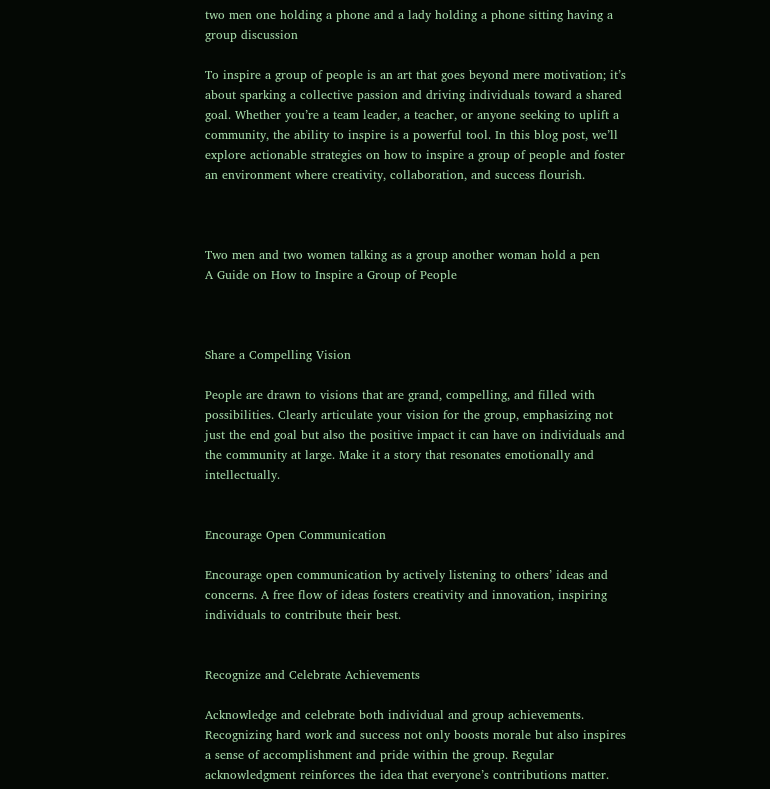two men one holding a phone and a lady holding a phone sitting having a group discussion

To inspire a group of people is an art that goes beyond mere motivation; it’s about sparking a collective passion and driving individuals toward a shared goal. Whether you’re a team leader, a teacher, or anyone seeking to uplift a community, the ability to inspire is a powerful tool. In this blog post, we’ll explore actionable strategies on how to inspire a group of people and foster an environment where creativity, collaboration, and success flourish.



Two men and two women talking as a group another woman hold a pen
A Guide on How to Inspire a Group of People



Share a Compelling Vision

People are drawn to visions that are grand, compelling, and filled with possibilities. Clearly articulate your vision for the group, emphasizing not just the end goal but also the positive impact it can have on individuals and the community at large. Make it a story that resonates emotionally and intellectually.


Encourage Open Communication

Encourage open communication by actively listening to others’ ideas and concerns. A free flow of ideas fosters creativity and innovation, inspiring individuals to contribute their best.


Recognize and Celebrate Achievements

Acknowledge and celebrate both individual and group achievements. Recognizing hard work and success not only boosts morale but also inspires a sense of accomplishment and pride within the group. Regular acknowledgment reinforces the idea that everyone’s contributions matter.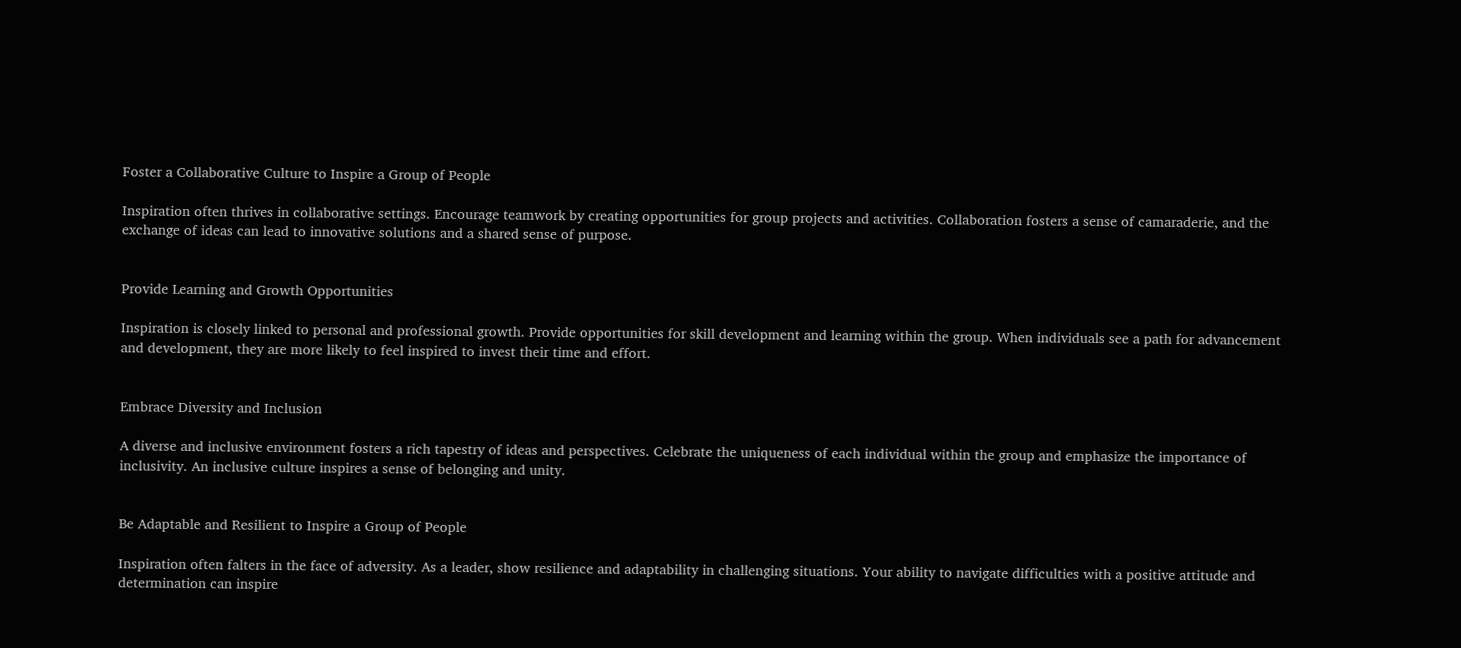Foster a Collaborative Culture to Inspire a Group of People

Inspiration often thrives in collaborative settings. Encourage teamwork by creating opportunities for group projects and activities. Collaboration fosters a sense of camaraderie, and the exchange of ideas can lead to innovative solutions and a shared sense of purpose.


Provide Learning and Growth Opportunities

Inspiration is closely linked to personal and professional growth. Provide opportunities for skill development and learning within the group. When individuals see a path for advancement and development, they are more likely to feel inspired to invest their time and effort.


Embrace Diversity and Inclusion

A diverse and inclusive environment fosters a rich tapestry of ideas and perspectives. Celebrate the uniqueness of each individual within the group and emphasize the importance of inclusivity. An inclusive culture inspires a sense of belonging and unity.


Be Adaptable and Resilient to Inspire a Group of People

Inspiration often falters in the face of adversity. As a leader, show resilience and adaptability in challenging situations. Your ability to navigate difficulties with a positive attitude and determination can inspire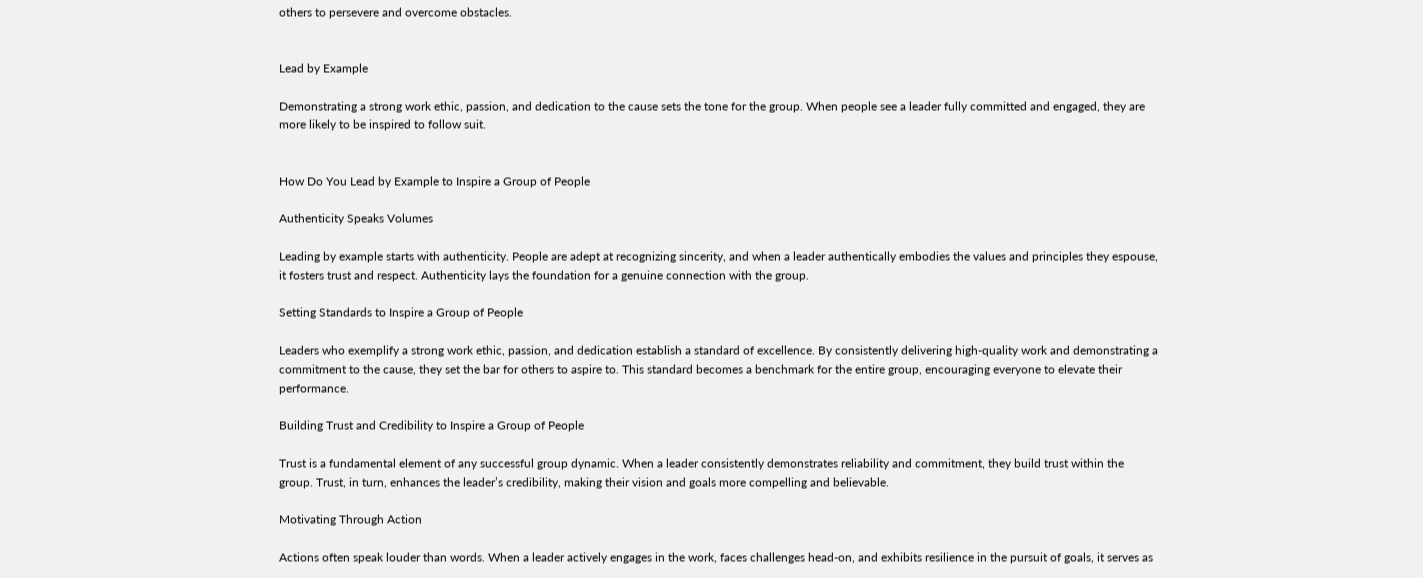others to persevere and overcome obstacles.


Lead by Example

Demonstrating a strong work ethic, passion, and dedication to the cause sets the tone for the group. When people see a leader fully committed and engaged, they are more likely to be inspired to follow suit.


How Do You Lead by Example to Inspire a Group of People

Authenticity Speaks Volumes

Leading by example starts with authenticity. People are adept at recognizing sincerity, and when a leader authentically embodies the values and principles they espouse, it fosters trust and respect. Authenticity lays the foundation for a genuine connection with the group.

Setting Standards to Inspire a Group of People

Leaders who exemplify a strong work ethic, passion, and dedication establish a standard of excellence. By consistently delivering high-quality work and demonstrating a commitment to the cause, they set the bar for others to aspire to. This standard becomes a benchmark for the entire group, encouraging everyone to elevate their performance.

Building Trust and Credibility to Inspire a Group of People

Trust is a fundamental element of any successful group dynamic. When a leader consistently demonstrates reliability and commitment, they build trust within the group. Trust, in turn, enhances the leader’s credibility, making their vision and goals more compelling and believable.

Motivating Through Action

Actions often speak louder than words. When a leader actively engages in the work, faces challenges head-on, and exhibits resilience in the pursuit of goals, it serves as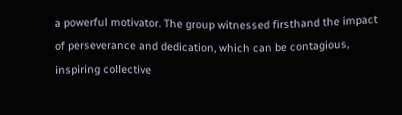a powerful motivator. The group witnessed firsthand the impact of perseverance and dedication, which can be contagious, inspiring collective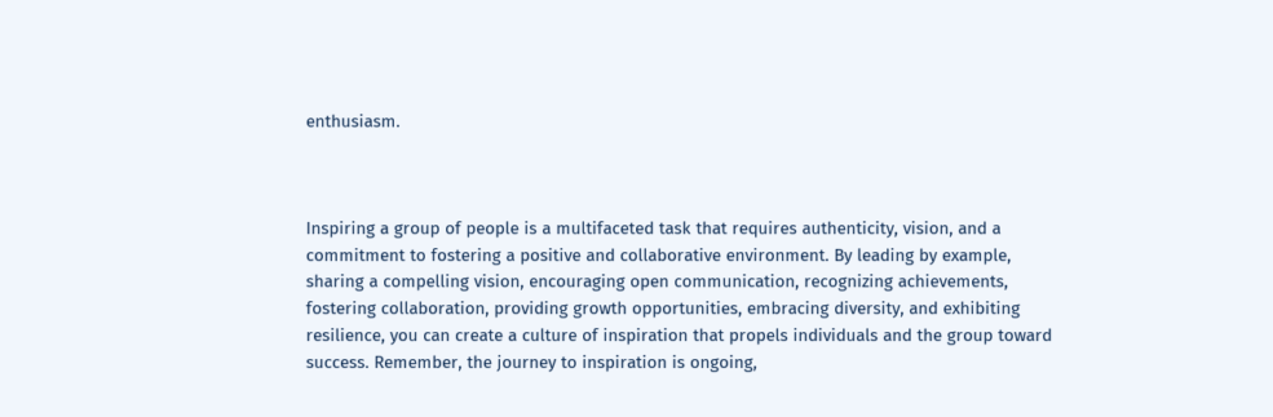enthusiasm.



Inspiring a group of people is a multifaceted task that requires authenticity, vision, and a commitment to fostering a positive and collaborative environment. By leading by example, sharing a compelling vision, encouraging open communication, recognizing achievements, fostering collaboration, providing growth opportunities, embracing diversity, and exhibiting resilience, you can create a culture of inspiration that propels individuals and the group toward success. Remember, the journey to inspiration is ongoing,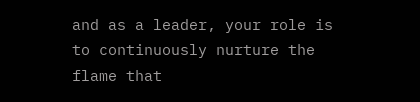and as a leader, your role is to continuously nurture the flame that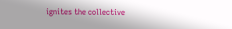ignites the collective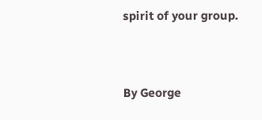spirit of your group.


By George